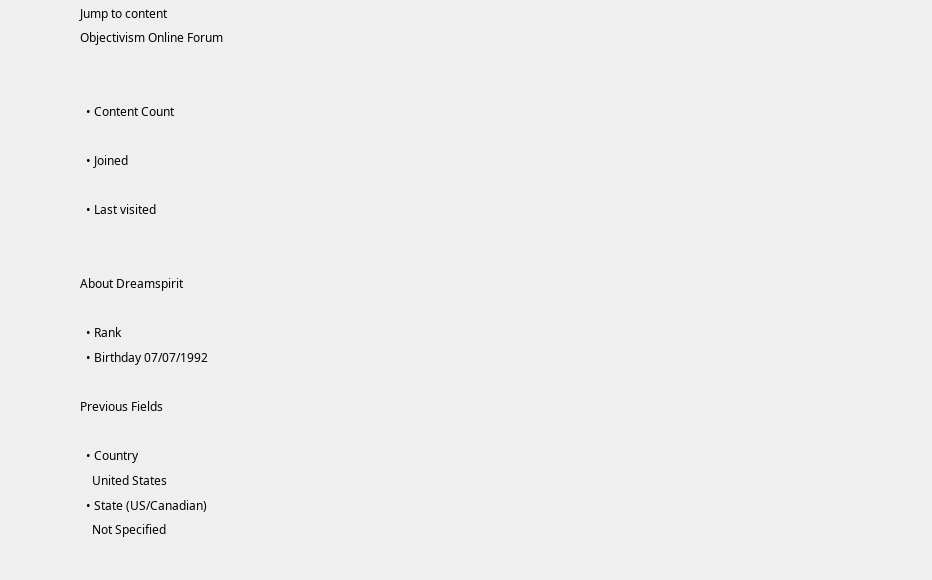Jump to content
Objectivism Online Forum


  • Content Count

  • Joined

  • Last visited


About Dreamspirit

  • Rank
  • Birthday 07/07/1992

Previous Fields

  • Country
    United States
  • State (US/Canadian)
    Not Specified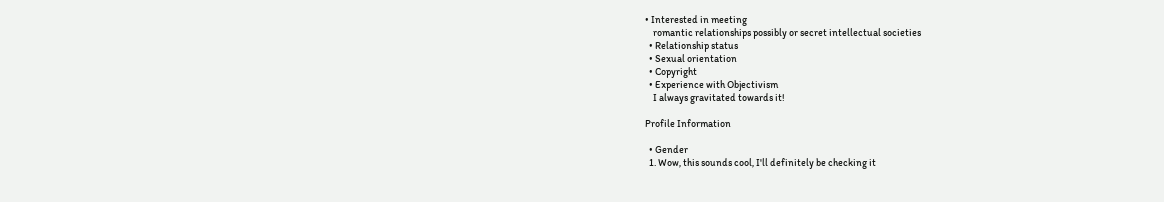• Interested in meeting
    romantic relationships possibly or secret intellectual societies
  • Relationship status
  • Sexual orientation
  • Copyright
  • Experience with Objectivism
    I always gravitated towards it!

Profile Information

  • Gender
  1. Wow, this sounds cool, I'll definitely be checking it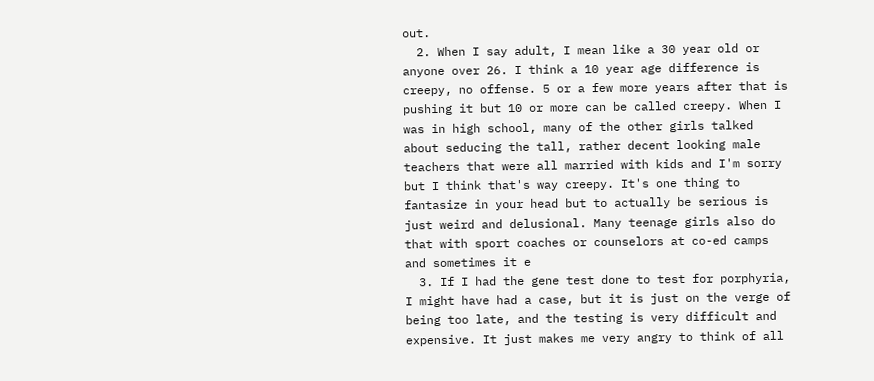out.
  2. When I say adult, I mean like a 30 year old or anyone over 26. I think a 10 year age difference is creepy, no offense. 5 or a few more years after that is pushing it but 10 or more can be called creepy. When I was in high school, many of the other girls talked about seducing the tall, rather decent looking male teachers that were all married with kids and I'm sorry but I think that's way creepy. It's one thing to fantasize in your head but to actually be serious is just weird and delusional. Many teenage girls also do that with sport coaches or counselors at co-ed camps and sometimes it e
  3. If I had the gene test done to test for porphyria, I might have had a case, but it is just on the verge of being too late, and the testing is very difficult and expensive. It just makes me very angry to think of all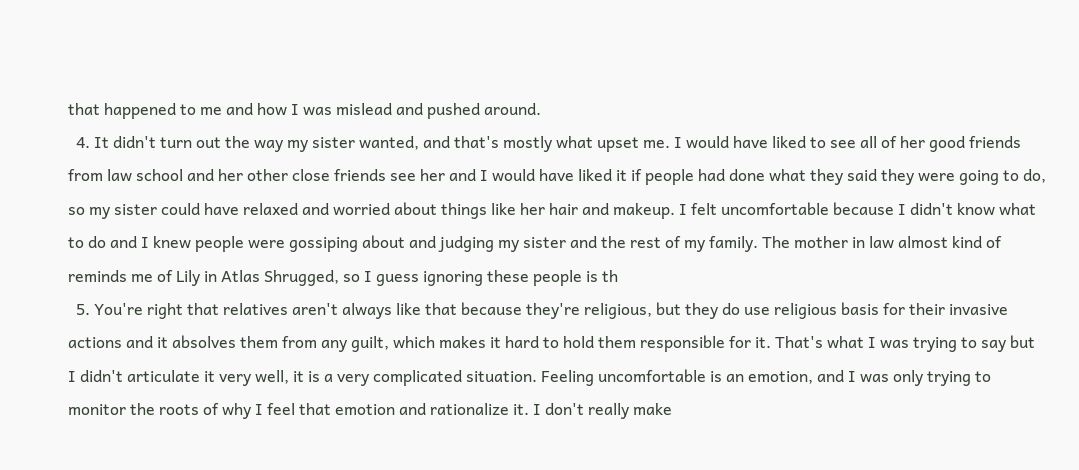that happened to me and how I was mislead and pushed around.
  4. It didn't turn out the way my sister wanted, and that's mostly what upset me. I would have liked to see all of her good friends from law school and her other close friends see her and I would have liked it if people had done what they said they were going to do, so my sister could have relaxed and worried about things like her hair and makeup. I felt uncomfortable because I didn't know what to do and I knew people were gossiping about and judging my sister and the rest of my family. The mother in law almost kind of reminds me of Lily in Atlas Shrugged, so I guess ignoring these people is th
  5. You're right that relatives aren't always like that because they're religious, but they do use religious basis for their invasive actions and it absolves them from any guilt, which makes it hard to hold them responsible for it. That's what I was trying to say but I didn't articulate it very well, it is a very complicated situation. Feeling uncomfortable is an emotion, and I was only trying to monitor the roots of why I feel that emotion and rationalize it. I don't really make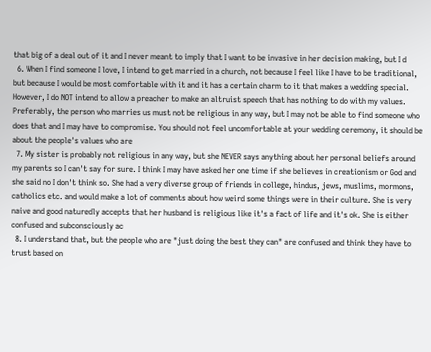that big of a deal out of it and I never meant to imply that I want to be invasive in her decision making, but I d
  6. When I find someone I love, I intend to get married in a church, not because I feel like I have to be traditional, but because I would be most comfortable with it and it has a certain charm to it that makes a wedding special. However, I do NOT intend to allow a preacher to make an altruist speech that has nothing to do with my values. Preferably, the person who marries us must not be religious in any way, but I may not be able to find someone who does that and I may have to compromise. You should not feel uncomfortable at your wedding ceremony, it should be about the people's values who are
  7. My sister is probably not religious in any way, but she NEVER says anything about her personal beliefs around my parents so I can't say for sure. I think I may have asked her one time if she believes in creationism or God and she said no I don't think so. She had a very diverse group of friends in college, hindus, jews, muslims, mormons, catholics etc. and would make a lot of comments about how weird some things were in their culture. She is very naive and good naturedly accepts that her husband is religious like it's a fact of life and it's ok. She is either confused and subconsciously ac
  8. I understand that, but the people who are "just doing the best they can" are confused and think they have to trust based on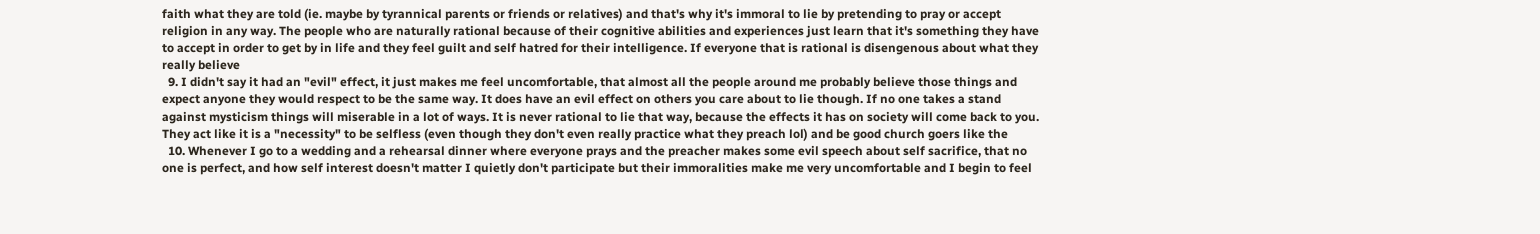faith what they are told (ie. maybe by tyrannical parents or friends or relatives) and that's why it's immoral to lie by pretending to pray or accept religion in any way. The people who are naturally rational because of their cognitive abilities and experiences just learn that it's something they have to accept in order to get by in life and they feel guilt and self hatred for their intelligence. If everyone that is rational is disengenous about what they really believe
  9. I didn't say it had an "evil" effect, it just makes me feel uncomfortable, that almost all the people around me probably believe those things and expect anyone they would respect to be the same way. It does have an evil effect on others you care about to lie though. If no one takes a stand against mysticism things will miserable in a lot of ways. It is never rational to lie that way, because the effects it has on society will come back to you. They act like it is a "necessity" to be selfless (even though they don't even really practice what they preach lol) and be good church goers like the
  10. Whenever I go to a wedding and a rehearsal dinner where everyone prays and the preacher makes some evil speech about self sacrifice, that no one is perfect, and how self interest doesn't matter I quietly don't participate but their immoralities make me very uncomfortable and I begin to feel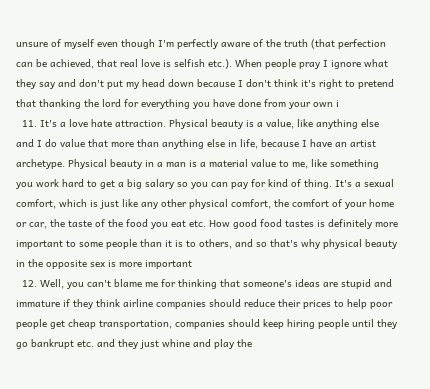unsure of myself even though I'm perfectly aware of the truth (that perfection can be achieved, that real love is selfish etc.). When people pray I ignore what they say and don't put my head down because I don't think it's right to pretend that thanking the lord for everything you have done from your own i
  11. It's a love hate attraction. Physical beauty is a value, like anything else and I do value that more than anything else in life, because I have an artist archetype. Physical beauty in a man is a material value to me, like something you work hard to get a big salary so you can pay for kind of thing. It's a sexual comfort, which is just like any other physical comfort, the comfort of your home or car, the taste of the food you eat etc. How good food tastes is definitely more important to some people than it is to others, and so that's why physical beauty in the opposite sex is more important
  12. Well, you can't blame me for thinking that someone's ideas are stupid and immature if they think airline companies should reduce their prices to help poor people get cheap transportation, companies should keep hiring people until they go bankrupt etc. and they just whine and play the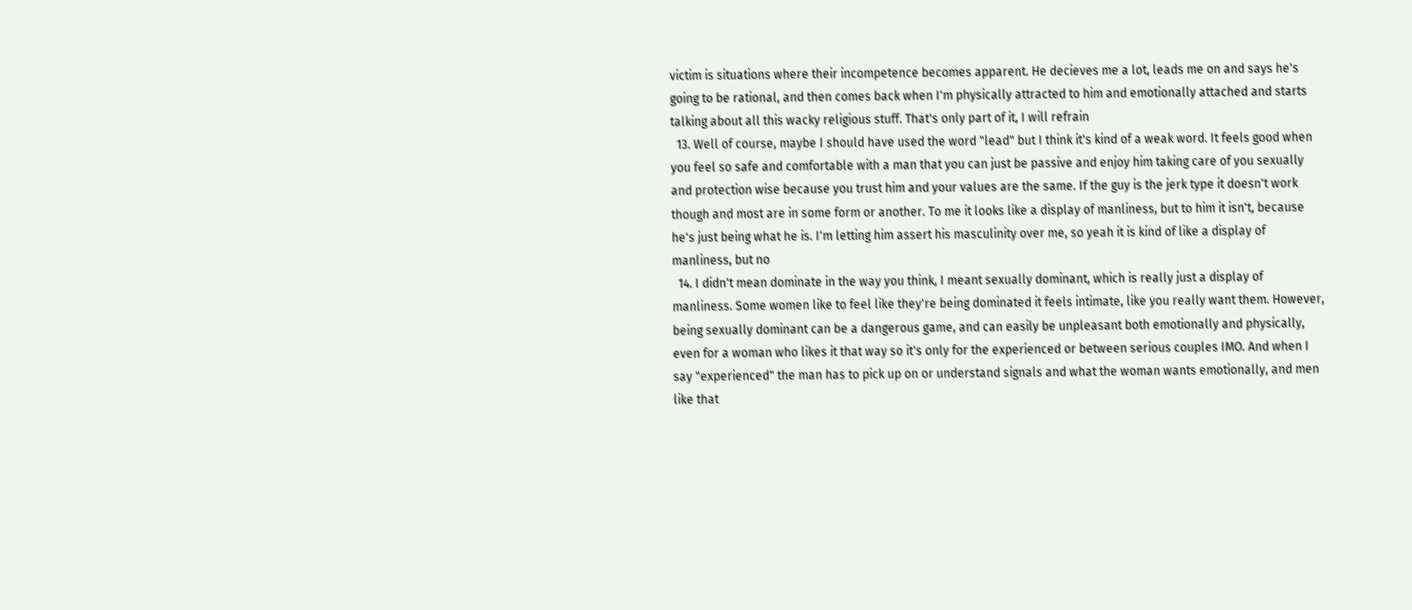victim is situations where their incompetence becomes apparent. He decieves me a lot, leads me on and says he's going to be rational, and then comes back when I'm physically attracted to him and emotionally attached and starts talking about all this wacky religious stuff. That's only part of it, I will refrain
  13. Well of course, maybe I should have used the word "lead" but I think it's kind of a weak word. It feels good when you feel so safe and comfortable with a man that you can just be passive and enjoy him taking care of you sexually and protection wise because you trust him and your values are the same. If the guy is the jerk type it doesn't work though and most are in some form or another. To me it looks like a display of manliness, but to him it isn't, because he's just being what he is. I'm letting him assert his masculinity over me, so yeah it is kind of like a display of manliness, but no
  14. I didn't mean dominate in the way you think, I meant sexually dominant, which is really just a display of manliness. Some women like to feel like they're being dominated it feels intimate, like you really want them. However, being sexually dominant can be a dangerous game, and can easily be unpleasant both emotionally and physically, even for a woman who likes it that way so it's only for the experienced or between serious couples IMO. And when I say "experienced" the man has to pick up on or understand signals and what the woman wants emotionally, and men like that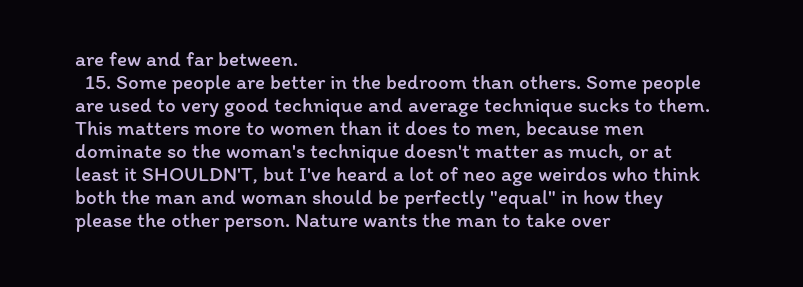are few and far between.
  15. Some people are better in the bedroom than others. Some people are used to very good technique and average technique sucks to them. This matters more to women than it does to men, because men dominate so the woman's technique doesn't matter as much, or at least it SHOULDN'T, but I've heard a lot of neo age weirdos who think both the man and woman should be perfectly "equal" in how they please the other person. Nature wants the man to take over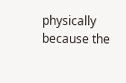physically because the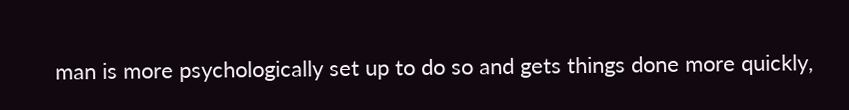man is more psychologically set up to do so and gets things done more quickly,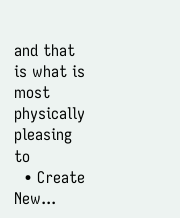and that is what is most physically pleasing to
  • Create New...